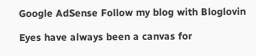Google AdSense Follow my blog with Bloglovin

Eyes have always been a canvas for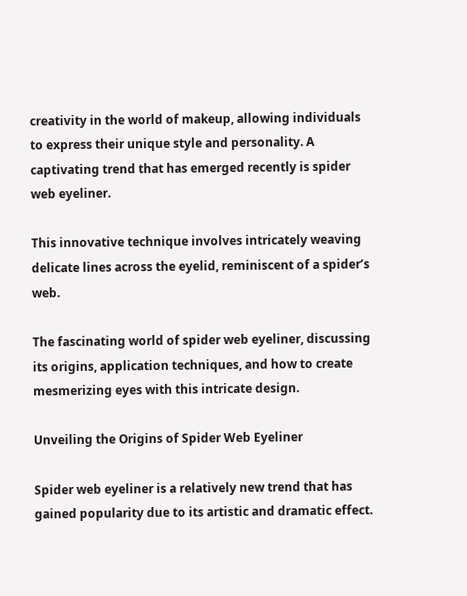creativity in the world of makeup, allowing individuals to express their unique style and personality. A captivating trend that has emerged recently is spider web eyeliner.

This innovative technique involves intricately weaving delicate lines across the eyelid, reminiscent of a spider’s web.

The fascinating world of spider web eyeliner, discussing its origins, application techniques, and how to create mesmerizing eyes with this intricate design.

Unveiling the Origins of Spider Web Eyeliner

Spider web eyeliner is a relatively new trend that has gained popularity due to its artistic and dramatic effect.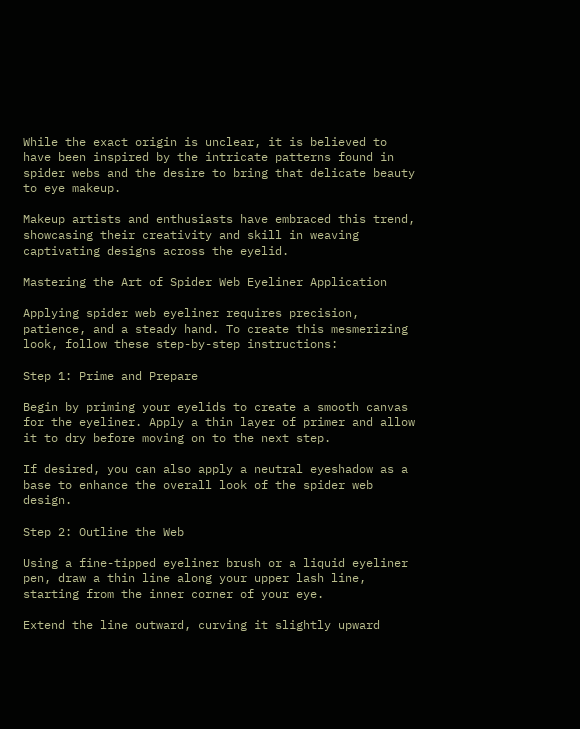While the exact origin is unclear, it is believed to have been inspired by the intricate patterns found in spider webs and the desire to bring that delicate beauty to eye makeup.

Makeup artists and enthusiasts have embraced this trend, showcasing their creativity and skill in weaving captivating designs across the eyelid.

Mastering the Art of Spider Web Eyeliner Application

Applying spider web eyeliner requires precision, patience, and a steady hand. To create this mesmerizing look, follow these step-by-step instructions:

Step 1: Prime and Prepare

Begin by priming your eyelids to create a smooth canvas for the eyeliner. Apply a thin layer of primer and allow it to dry before moving on to the next step.

If desired, you can also apply a neutral eyeshadow as a base to enhance the overall look of the spider web design.

Step 2: Outline the Web

Using a fine-tipped eyeliner brush or a liquid eyeliner pen, draw a thin line along your upper lash line, starting from the inner corner of your eye.

Extend the line outward, curving it slightly upward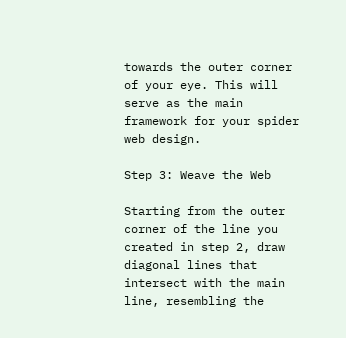towards the outer corner of your eye. This will serve as the main framework for your spider web design.

Step 3: Weave the Web

Starting from the outer corner of the line you created in step 2, draw diagonal lines that intersect with the main line, resembling the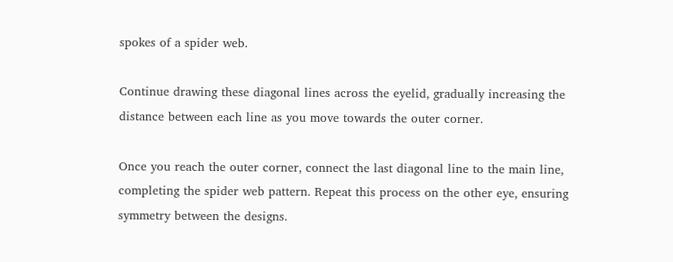spokes of a spider web.

Continue drawing these diagonal lines across the eyelid, gradually increasing the distance between each line as you move towards the outer corner.

Once you reach the outer corner, connect the last diagonal line to the main line, completing the spider web pattern. Repeat this process on the other eye, ensuring symmetry between the designs.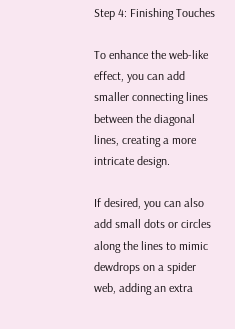Step 4: Finishing Touches

To enhance the web-like effect, you can add smaller connecting lines between the diagonal lines, creating a more intricate design.

If desired, you can also add small dots or circles along the lines to mimic dewdrops on a spider web, adding an extra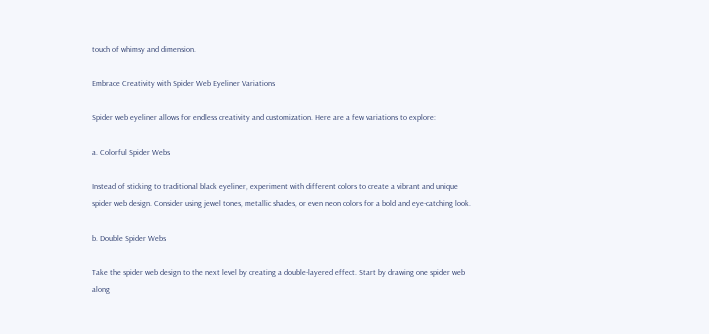touch of whimsy and dimension.

Embrace Creativity with Spider Web Eyeliner Variations

Spider web eyeliner allows for endless creativity and customization. Here are a few variations to explore:

a. Colorful Spider Webs

Instead of sticking to traditional black eyeliner, experiment with different colors to create a vibrant and unique spider web design. Consider using jewel tones, metallic shades, or even neon colors for a bold and eye-catching look.

b. Double Spider Webs

Take the spider web design to the next level by creating a double-layered effect. Start by drawing one spider web along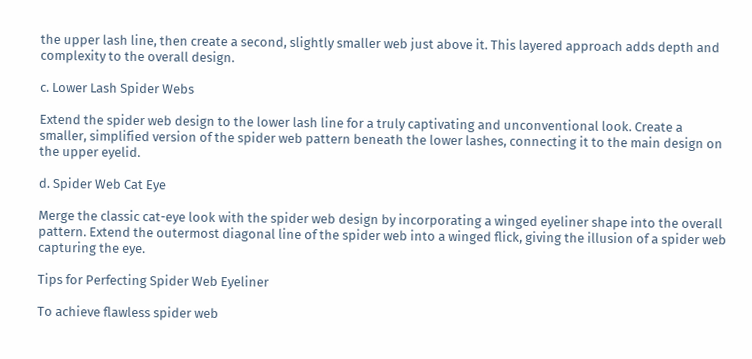the upper lash line, then create a second, slightly smaller web just above it. This layered approach adds depth and complexity to the overall design.

c. Lower Lash Spider Webs

Extend the spider web design to the lower lash line for a truly captivating and unconventional look. Create a smaller, simplified version of the spider web pattern beneath the lower lashes, connecting it to the main design on the upper eyelid.

d. Spider Web Cat Eye

Merge the classic cat-eye look with the spider web design by incorporating a winged eyeliner shape into the overall pattern. Extend the outermost diagonal line of the spider web into a winged flick, giving the illusion of a spider web capturing the eye.

Tips for Perfecting Spider Web Eyeliner

To achieve flawless spider web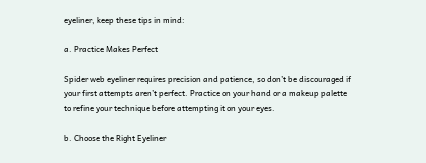eyeliner, keep these tips in mind:

a. Practice Makes Perfect

Spider web eyeliner requires precision and patience, so don’t be discouraged if your first attempts aren’t perfect. Practice on your hand or a makeup palette to refine your technique before attempting it on your eyes.

b. Choose the Right Eyeliner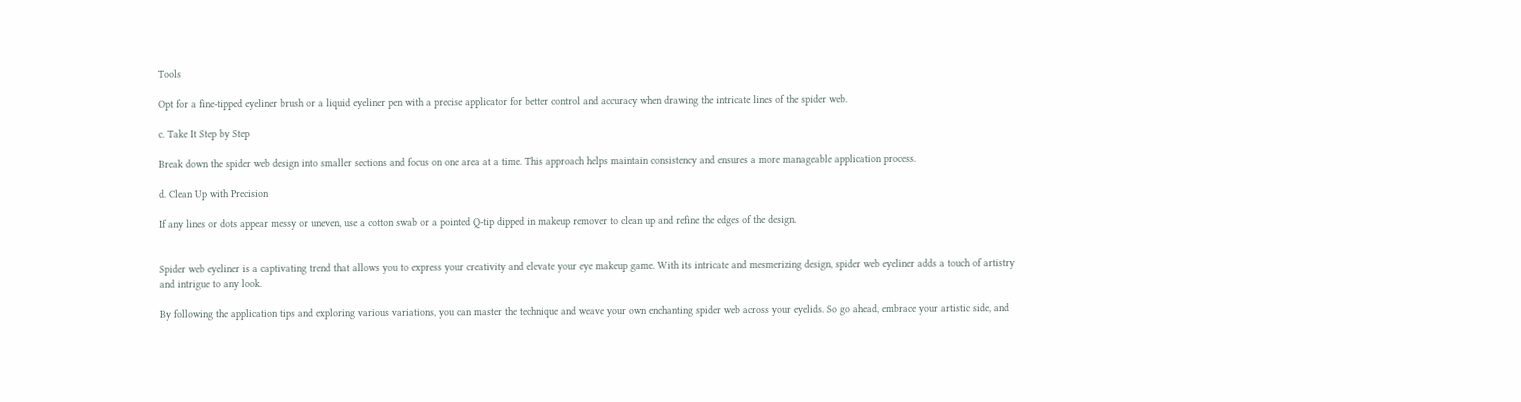Tools

Opt for a fine-tipped eyeliner brush or a liquid eyeliner pen with a precise applicator for better control and accuracy when drawing the intricate lines of the spider web.

c. Take It Step by Step

Break down the spider web design into smaller sections and focus on one area at a time. This approach helps maintain consistency and ensures a more manageable application process.

d. Clean Up with Precision

If any lines or dots appear messy or uneven, use a cotton swab or a pointed Q-tip dipped in makeup remover to clean up and refine the edges of the design.


Spider web eyeliner is a captivating trend that allows you to express your creativity and elevate your eye makeup game. With its intricate and mesmerizing design, spider web eyeliner adds a touch of artistry and intrigue to any look.

By following the application tips and exploring various variations, you can master the technique and weave your own enchanting spider web across your eyelids. So go ahead, embrace your artistic side, and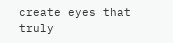create eyes that truly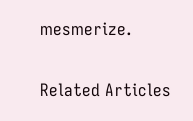mesmerize.

Related Articles